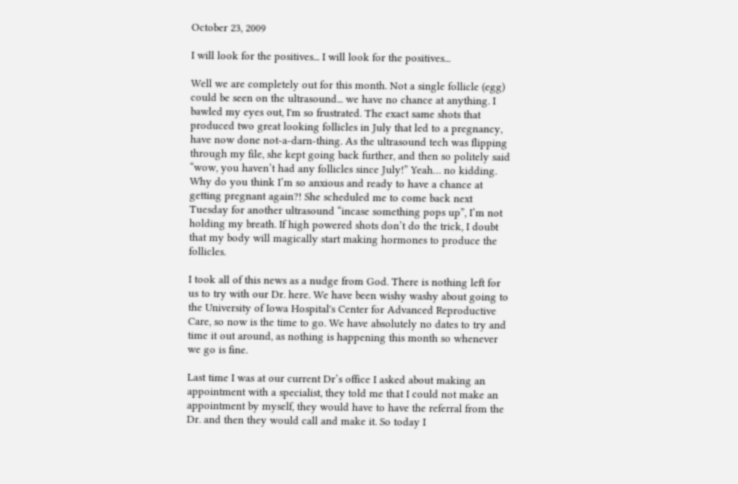October 23, 2009

I will look for the positives... I will look for the positives...

Well we are completely out for this month. Not a single follicle (egg) could be seen on the ultrasound... we have no chance at anything. I bawled my eyes out, I'm so frustrated. The exact same shots that produced two great looking follicles in July that led to a pregnancy, have now done not-a-darn-thing. As the ultrasound tech was flipping through my file, she kept going back further, and then so politely said “wow, you haven’t had any follicles since July!” Yeah… no kidding. Why do you think I’m so anxious and ready to have a chance at getting pregnant again?! She scheduled me to come back next Tuesday for another ultrasound “incase something pops up”, I’m not holding my breath. If high powered shots don’t do the trick, I doubt that my body will magically start making hormones to produce the follicles.

I took all of this news as a nudge from God. There is nothing left for us to try with our Dr. here. We have been wishy washy about going to the University of Iowa Hospital's Center for Advanced Reproductive Care, so now is the time to go. We have absolutely no dates to try and time it out around, as nothing is happening this month so whenever we go is fine.

Last time I was at our current Dr’s office I asked about making an appointment with a specialist, they told me that I could not make an appointment by myself, they would have to have the referral from the Dr. and then they would call and make it. So today I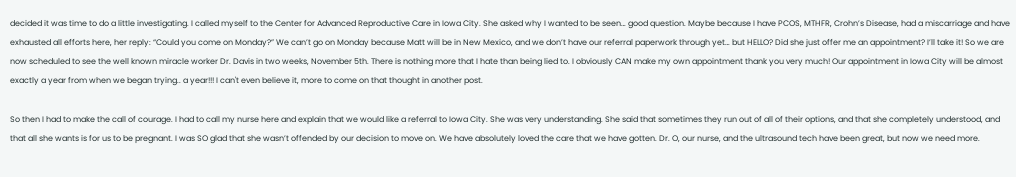decided it was time to do a little investigating. I called myself to the Center for Advanced Reproductive Care in Iowa City. She asked why I wanted to be seen… good question. Maybe because I have PCOS, MTHFR, Crohn’s Disease, had a miscarriage and have exhausted all efforts here, her reply: “Could you come on Monday?” We can’t go on Monday because Matt will be in New Mexico, and we don’t have our referral paperwork through yet… but HELLO? Did she just offer me an appointment? I’ll take it! So we are now scheduled to see the well known miracle worker Dr. Davis in two weeks, November 5th. There is nothing more that I hate than being lied to. I obviously CAN make my own appointment thank you very much! Our appointment in Iowa City will be almost exactly a year from when we began trying.. a year!!! I can't even believe it, more to come on that thought in another post.

So then I had to make the call of courage. I had to call my nurse here and explain that we would like a referral to Iowa City. She was very understanding. She said that sometimes they run out of all of their options, and that she completely understood, and that all she wants is for us to be pregnant. I was SO glad that she wasn’t offended by our decision to move on. We have absolutely loved the care that we have gotten. Dr. O, our nurse, and the ultrasound tech have been great, but now we need more.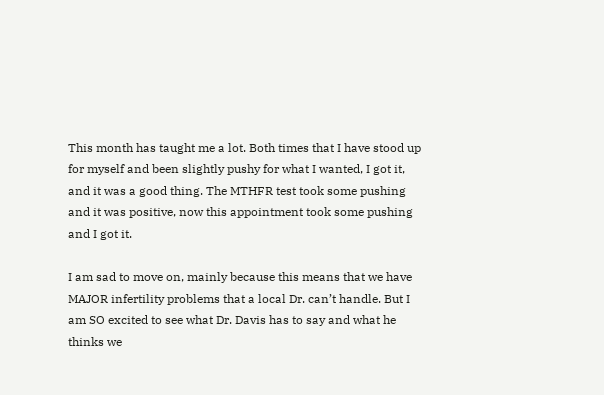This month has taught me a lot. Both times that I have stood up for myself and been slightly pushy for what I wanted, I got it, and it was a good thing. The MTHFR test took some pushing and it was positive, now this appointment took some pushing and I got it.

I am sad to move on, mainly because this means that we have MAJOR infertility problems that a local Dr. can’t handle. But I am SO excited to see what Dr. Davis has to say and what he thinks we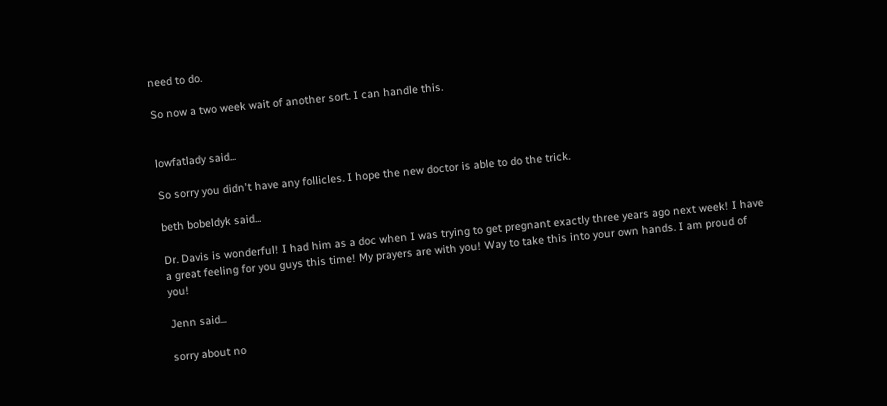need to do.

So now a two week wait of another sort. I can handle this.


lowfatlady said...

So sorry you didn't have any follicles. I hope the new doctor is able to do the trick.

beth bobeldyk said...

Dr. Davis is wonderful! I had him as a doc when I was trying to get pregnant exactly three years ago next week! I have a great feeling for you guys this time! My prayers are with you! Way to take this into your own hands. I am proud of you!

Jenn said...

sorry about no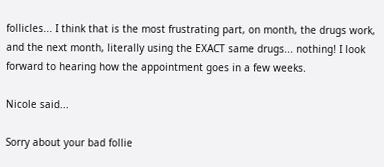follicles... I think that is the most frustrating part, on month, the drugs work, and the next month, literally using the EXACT same drugs... nothing! I look forward to hearing how the appointment goes in a few weeks.

Nicole said...

Sorry about your bad follie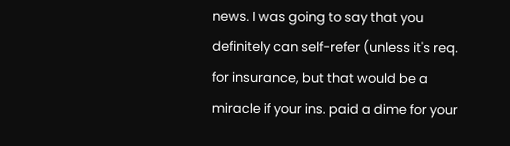news. I was going to say that you definitely can self-refer (unless it's req. for insurance, but that would be a miracle if your ins. paid a dime for your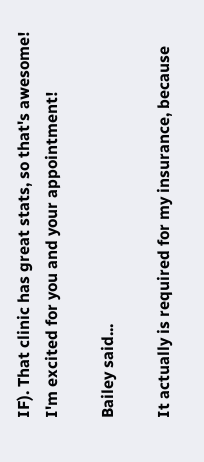IF). That clinic has great stats, so that's awesome! I'm excited for you and your appointment!

Bailey said...

It actually is required for my insurance, because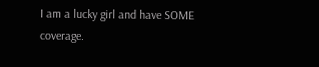I am a lucky girl and have SOME coverage.